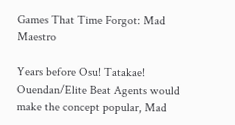Games That Time Forgot: Mad Maestro

Years before Osu! Tatakae! Ouendan/Elite Beat Agents would make the concept popular, Mad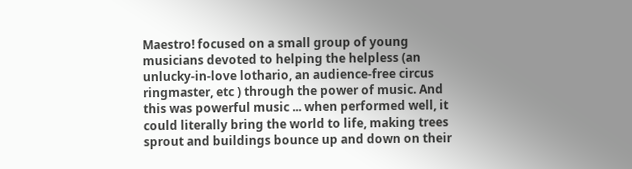Maestro! focused on a small group of young musicians devoted to helping the helpless (an unlucky-in-love lothario, an audience-free circus ringmaster, etc ) through the power of music. And this was powerful music ... when performed well, it could literally bring the world to life, making trees sprout and buildings bounce up and down on their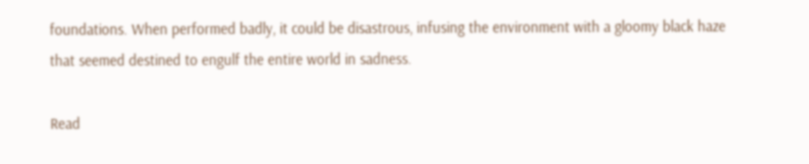foundations. When performed badly, it could be disastrous, infusing the environment with a gloomy black haze that seemed destined to engulf the entire world in sadness.

Read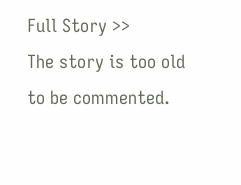Full Story >>
The story is too old to be commented.